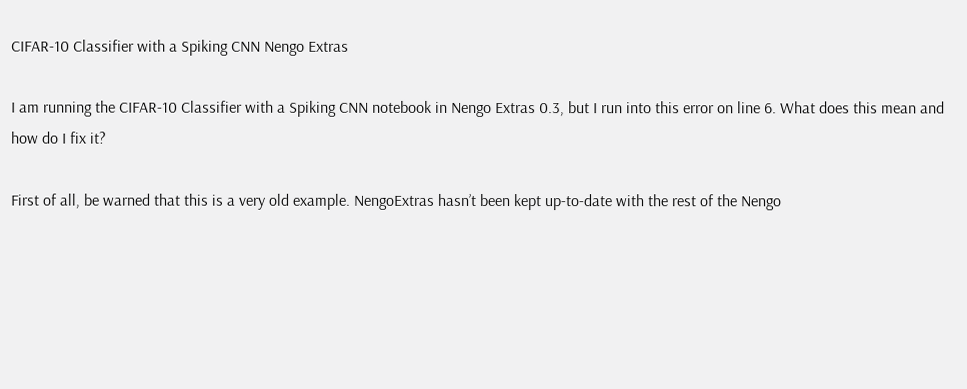CIFAR-10 Classifier with a Spiking CNN Nengo Extras

I am running the CIFAR-10 Classifier with a Spiking CNN notebook in Nengo Extras 0.3, but I run into this error on line 6. What does this mean and how do I fix it?

First of all, be warned that this is a very old example. NengoExtras hasn’t been kept up-to-date with the rest of the Nengo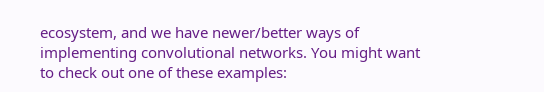ecosystem, and we have newer/better ways of implementing convolutional networks. You might want to check out one of these examples: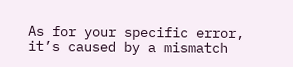As for your specific error, it’s caused by a mismatch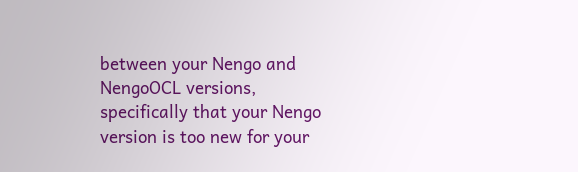between your Nengo and NengoOCL versions, specifically that your Nengo version is too new for your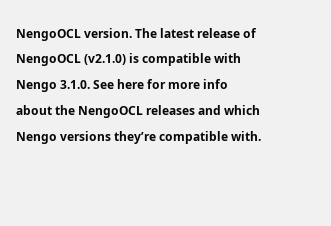NengoOCL version. The latest release of NengoOCL (v2.1.0) is compatible with Nengo 3.1.0. See here for more info about the NengoOCL releases and which Nengo versions they’re compatible with.